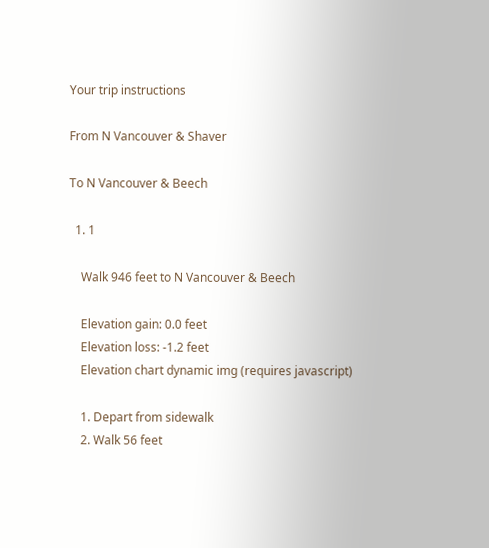Your trip instructions

From N Vancouver & Shaver

To N Vancouver & Beech

  1. 1

    Walk 946 feet to N Vancouver & Beech

    Elevation gain: 0.0 feet
    Elevation loss: -1.2 feet
    Elevation chart dynamic img (requires javascript)

    1. Depart from sidewalk
    2. Walk 56 feet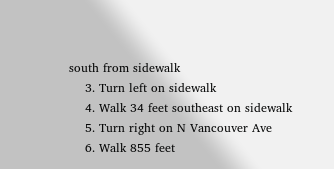south from sidewalk
    3. Turn left on sidewalk
    4. Walk 34 feet southeast on sidewalk
    5. Turn right on N Vancouver Ave
    6. Walk 855 feet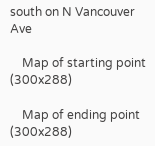south on N Vancouver Ave

    Map of starting point (300x288)

    Map of ending point (300x288)